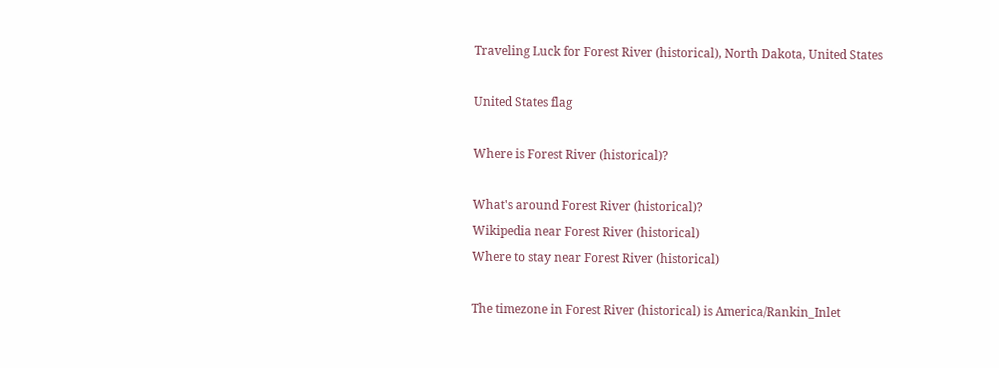Traveling Luck for Forest River (historical), North Dakota, United States

United States flag

Where is Forest River (historical)?

What's around Forest River (historical)?
Wikipedia near Forest River (historical)
Where to stay near Forest River (historical)

The timezone in Forest River (historical) is America/Rankin_Inlet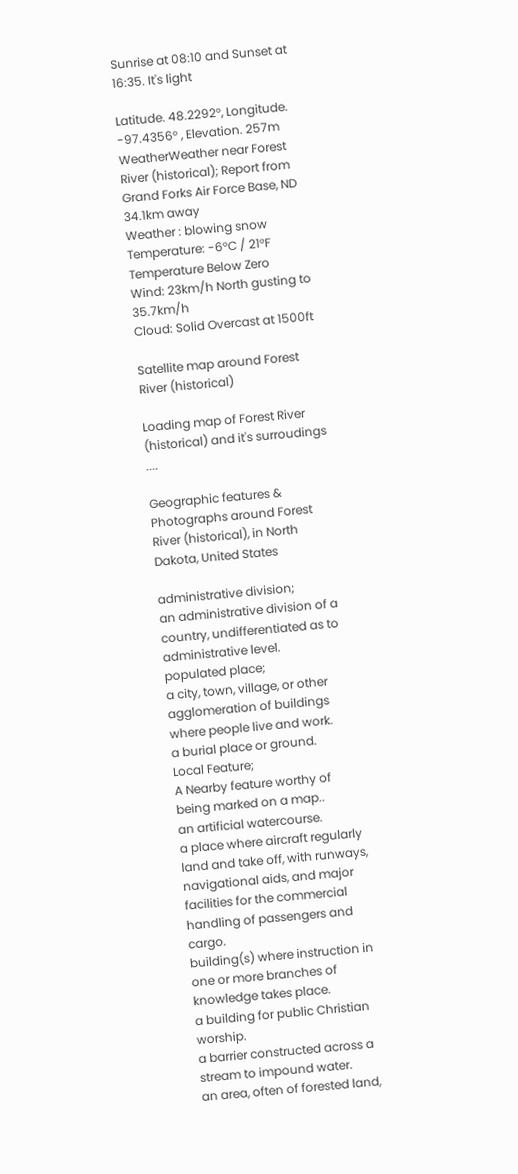Sunrise at 08:10 and Sunset at 16:35. It's light

Latitude. 48.2292°, Longitude. -97.4356° , Elevation. 257m
WeatherWeather near Forest River (historical); Report from Grand Forks Air Force Base, ND 34.1km away
Weather : blowing snow
Temperature: -6°C / 21°F Temperature Below Zero
Wind: 23km/h North gusting to 35.7km/h
Cloud: Solid Overcast at 1500ft

Satellite map around Forest River (historical)

Loading map of Forest River (historical) and it's surroudings ....

Geographic features & Photographs around Forest River (historical), in North Dakota, United States

administrative division;
an administrative division of a country, undifferentiated as to administrative level.
populated place;
a city, town, village, or other agglomeration of buildings where people live and work.
a burial place or ground.
Local Feature;
A Nearby feature worthy of being marked on a map..
an artificial watercourse.
a place where aircraft regularly land and take off, with runways, navigational aids, and major facilities for the commercial handling of passengers and cargo.
building(s) where instruction in one or more branches of knowledge takes place.
a building for public Christian worship.
a barrier constructed across a stream to impound water.
an area, often of forested land,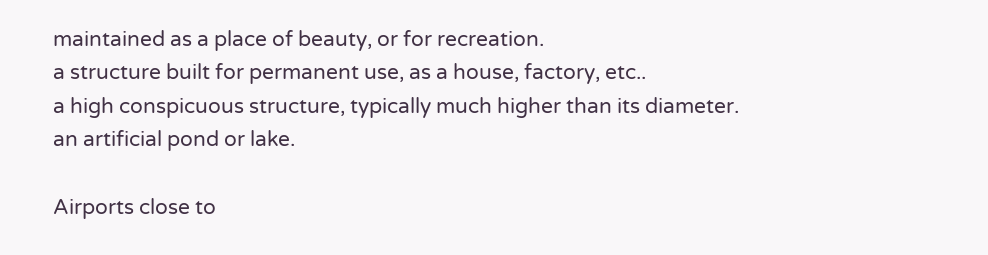maintained as a place of beauty, or for recreation.
a structure built for permanent use, as a house, factory, etc..
a high conspicuous structure, typically much higher than its diameter.
an artificial pond or lake.

Airports close to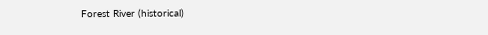Forest River (historical)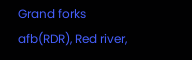Grand forks afb(RDR), Red river,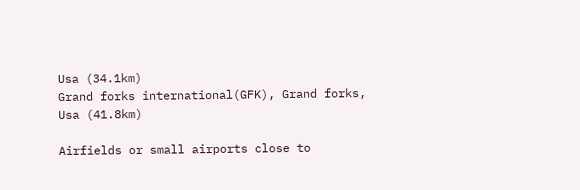Usa (34.1km)
Grand forks international(GFK), Grand forks, Usa (41.8km)

Airfields or small airports close to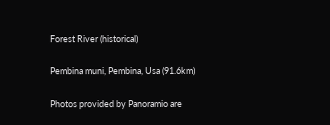Forest River (historical)

Pembina muni, Pembina, Usa (91.6km)

Photos provided by Panoramio are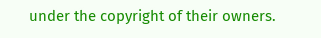under the copyright of their owners.